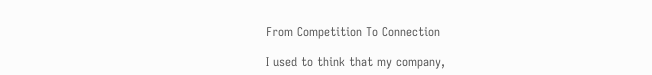From Competition To Connection

I used to think that my company,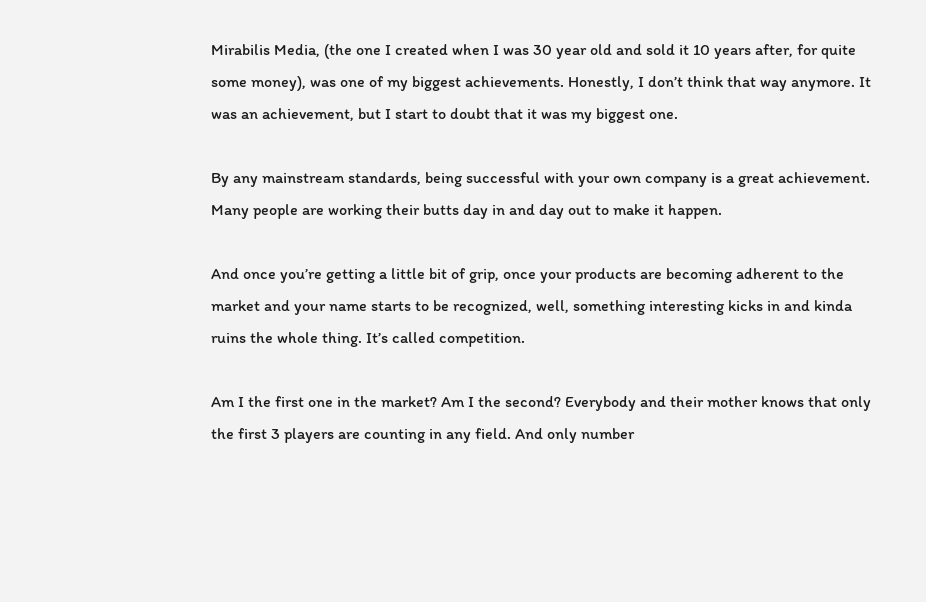Mirabilis Media, (the one I created when I was 30 year old and sold it 10 years after, for quite some money), was one of my biggest achievements. Honestly, I don’t think that way anymore. It was an achievement, but I start to doubt that it was my biggest one.

By any mainstream standards, being successful with your own company is a great achievement. Many people are working their butts day in and day out to make it happen.

And once you’re getting a little bit of grip, once your products are becoming adherent to the market and your name starts to be recognized, well, something interesting kicks in and kinda ruins the whole thing. It’s called competition.

Am I the first one in the market? Am I the second? Everybody and their mother knows that only the first 3 players are counting in any field. And only number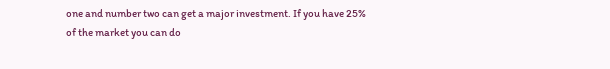one and number two can get a major investment. If you have 25% of the market you can do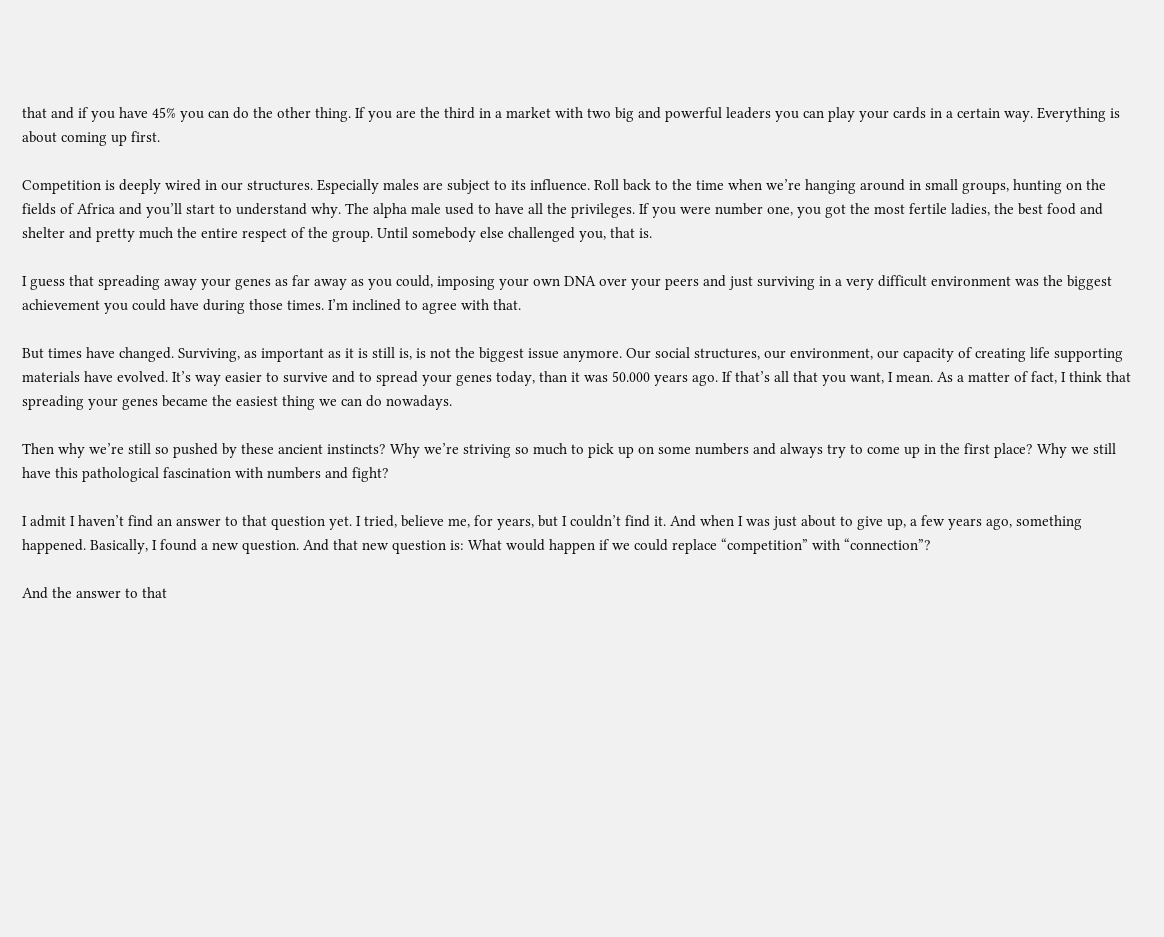that and if you have 45% you can do the other thing. If you are the third in a market with two big and powerful leaders you can play your cards in a certain way. Everything is about coming up first.

Competition is deeply wired in our structures. Especially males are subject to its influence. Roll back to the time when we’re hanging around in small groups, hunting on the fields of Africa and you’ll start to understand why. The alpha male used to have all the privileges. If you were number one, you got the most fertile ladies, the best food and shelter and pretty much the entire respect of the group. Until somebody else challenged you, that is.

I guess that spreading away your genes as far away as you could, imposing your own DNA over your peers and just surviving in a very difficult environment was the biggest achievement you could have during those times. I’m inclined to agree with that.

But times have changed. Surviving, as important as it is still is, is not the biggest issue anymore. Our social structures, our environment, our capacity of creating life supporting materials have evolved. It’s way easier to survive and to spread your genes today, than it was 50.000 years ago. If that’s all that you want, I mean. As a matter of fact, I think that spreading your genes became the easiest thing we can do nowadays.

Then why we’re still so pushed by these ancient instincts? Why we’re striving so much to pick up on some numbers and always try to come up in the first place? Why we still have this pathological fascination with numbers and fight?

I admit I haven’t find an answer to that question yet. I tried, believe me, for years, but I couldn’t find it. And when I was just about to give up, a few years ago, something happened. Basically, I found a new question. And that new question is: What would happen if we could replace “competition” with “connection”?

And the answer to that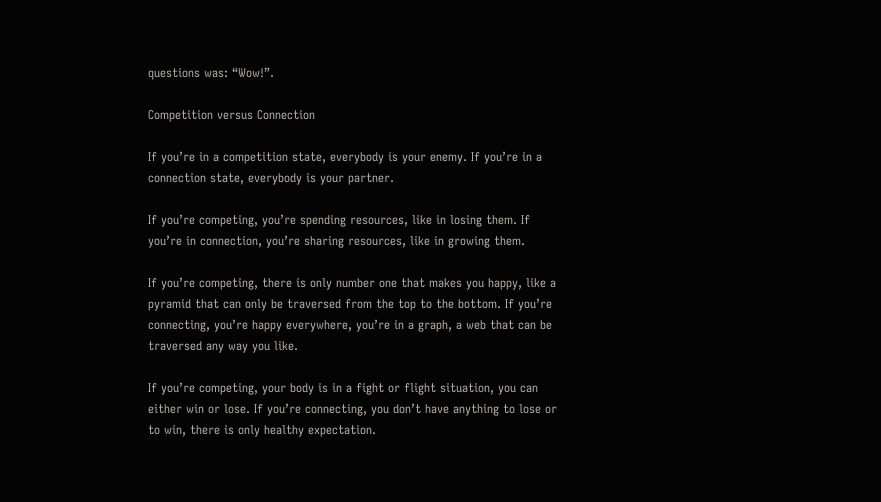questions was: “Wow!”.

Competition versus Connection

If you’re in a competition state, everybody is your enemy. If you’re in a connection state, everybody is your partner.

If you’re competing, you’re spending resources, like in losing them. If you’re in connection, you’re sharing resources, like in growing them.

If you’re competing, there is only number one that makes you happy, like a pyramid that can only be traversed from the top to the bottom. If you’re connecting, you’re happy everywhere, you’re in a graph, a web that can be traversed any way you like.

If you’re competing, your body is in a fight or flight situation, you can either win or lose. If you’re connecting, you don’t have anything to lose or to win, there is only healthy expectation.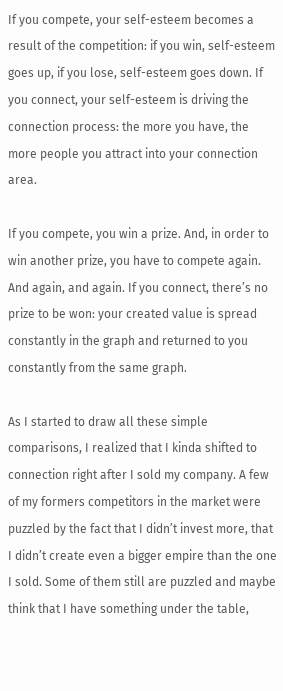If you compete, your self-esteem becomes a result of the competition: if you win, self-esteem goes up, if you lose, self-esteem goes down. If you connect, your self-esteem is driving the connection process: the more you have, the more people you attract into your connection area.

If you compete, you win a prize. And, in order to win another prize, you have to compete again. And again, and again. If you connect, there’s no prize to be won: your created value is spread constantly in the graph and returned to you constantly from the same graph.

As I started to draw all these simple comparisons, I realized that I kinda shifted to connection right after I sold my company. A few of my formers competitors in the market were puzzled by the fact that I didn’t invest more, that I didn’t create even a bigger empire than the one I sold. Some of them still are puzzled and maybe think that I have something under the table,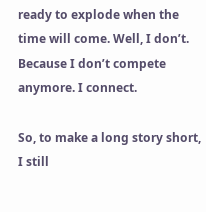ready to explode when the time will come. Well, I don’t. Because I don’t compete anymore. I connect.

So, to make a long story short, I still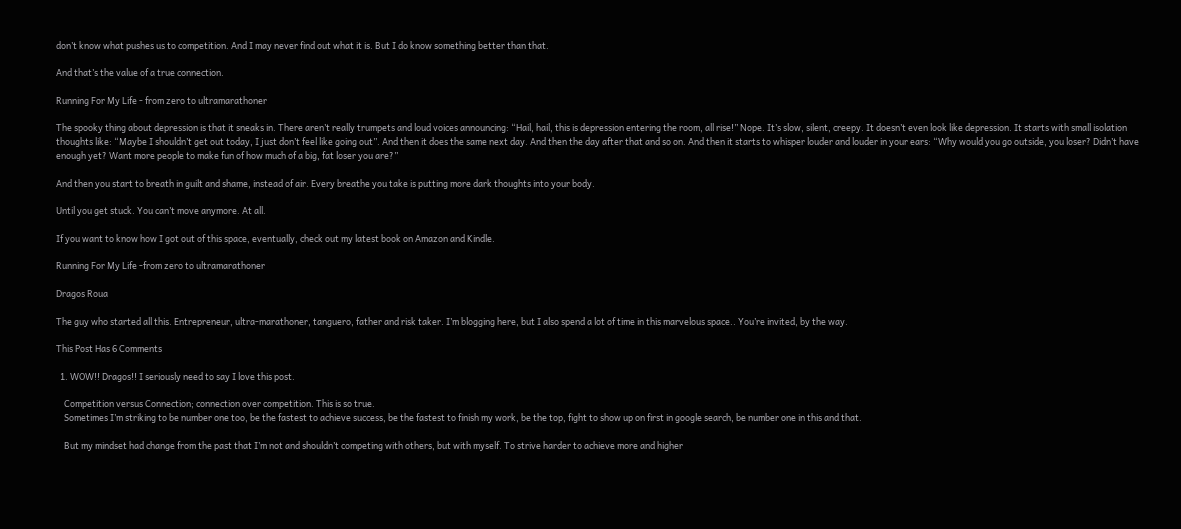don’t know what pushes us to competition. And I may never find out what it is. But I do know something better than that.

And that’s the value of a true connection.

Running For My Life - from zero to ultramarathoner

The spooky thing about depression is that it sneaks in. There aren’t really trumpets and loud voices announcing: “Hail, hail, this is depression entering the room, all rise!” Nope. It’s slow, silent, creepy. It doesn’t even look like depression. It starts with small isolation thoughts like: “Maybe I shouldn’t get out today, I just don’t feel like going out”. And then it does the same next day. And then the day after that and so on. And then it starts to whisper louder and louder in your ears: “Why would you go outside, you loser? Didn’t have enough yet? Want more people to make fun of how much of a big, fat loser you are?”

And then you start to breath in guilt and shame, instead of air. Every breathe you take is putting more dark thoughts into your body.

Until you get stuck. You can’t move anymore. At all.

If you want to know how I got out of this space, eventually, check out my latest book on Amazon and Kindle.

Running For My Life -from zero to ultramarathoner

Dragos Roua

The guy who started all this. Entrepreneur, ultra-marathoner, tanguero, father and risk taker. I’m blogging here, but I also spend a lot of time in this marvelous space.. You’re invited, by the way.

This Post Has 6 Comments

  1. WOW!! Dragos!! I seriously need to say I love this post.

    Competition versus Connection; connection over competition. This is so true.
    Sometimes I’m striking to be number one too, be the fastest to achieve success, be the fastest to finish my work, be the top, fight to show up on first in google search, be number one in this and that.

    But my mindset had change from the past that I’m not and shouldn’t competing with others, but with myself. To strive harder to achieve more and higher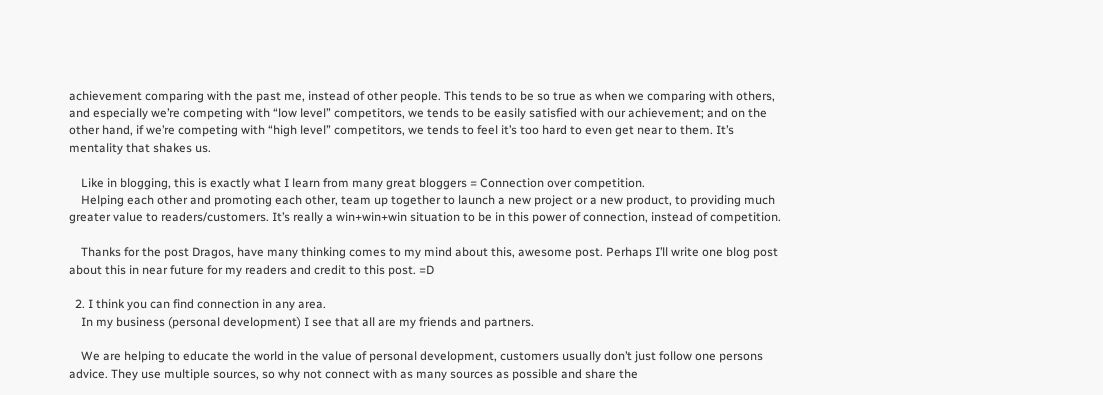achievement comparing with the past me, instead of other people. This tends to be so true as when we comparing with others, and especially we’re competing with “low level” competitors, we tends to be easily satisfied with our achievement; and on the other hand, if we’re competing with “high level” competitors, we tends to feel it’s too hard to even get near to them. It’s mentality that shakes us.

    Like in blogging, this is exactly what I learn from many great bloggers = Connection over competition.
    Helping each other and promoting each other, team up together to launch a new project or a new product, to providing much greater value to readers/customers. It’s really a win+win+win situation to be in this power of connection, instead of competition.

    Thanks for the post Dragos, have many thinking comes to my mind about this, awesome post. Perhaps I’ll write one blog post about this in near future for my readers and credit to this post. =D

  2. I think you can find connection in any area.
    In my business (personal development) I see that all are my friends and partners.

    We are helping to educate the world in the value of personal development, customers usually don’t just follow one persons advice. They use multiple sources, so why not connect with as many sources as possible and share the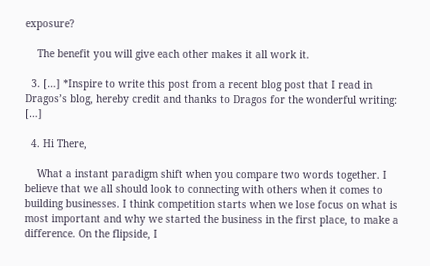exposure?

    The benefit you will give each other makes it all work it.

  3. […] *Inspire to write this post from a recent blog post that I read in Dragos’s blog, hereby credit and thanks to Dragos for the wonderful writing: […]

  4. Hi There,

    What a instant paradigm shift when you compare two words together. I believe that we all should look to connecting with others when it comes to building businesses. I think competition starts when we lose focus on what is most important and why we started the business in the first place, to make a difference. On the flipside, I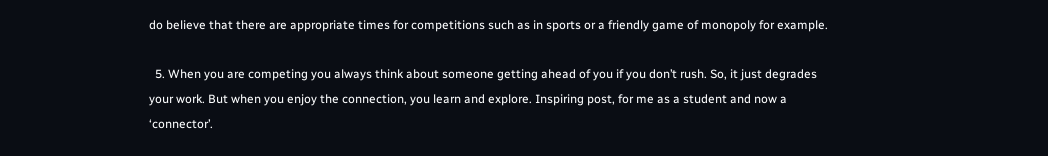do believe that there are appropriate times for competitions such as in sports or a friendly game of monopoly for example.

  5. When you are competing you always think about someone getting ahead of you if you don’t rush. So, it just degrades your work. But when you enjoy the connection, you learn and explore. Inspiring post, for me as a student and now a ‘connector’.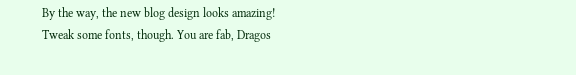By the way, the new blog design looks amazing! Tweak some fonts, though. You are fab, Dragos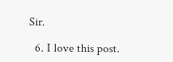Sir.

  6. I love this post.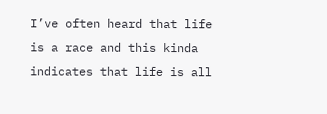I’ve often heard that life is a race and this kinda indicates that life is all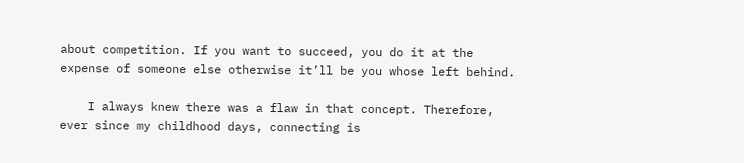about competition. If you want to succeed, you do it at the expense of someone else otherwise it’ll be you whose left behind.

    I always knew there was a flaw in that concept. Therefore, ever since my childhood days, connecting is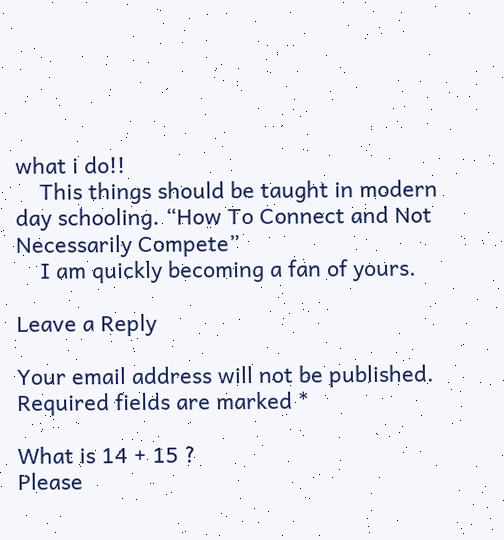what i do!!
    This things should be taught in modern day schooling. “How To Connect and Not Necessarily Compete”
    I am quickly becoming a fan of yours.

Leave a Reply

Your email address will not be published. Required fields are marked *

What is 14 + 15 ?
Please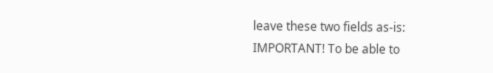leave these two fields as-is:
IMPORTANT! To be able to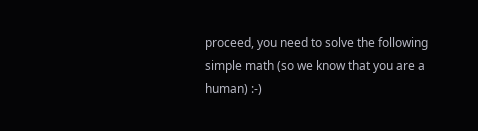proceed, you need to solve the following simple math (so we know that you are a human) :-)